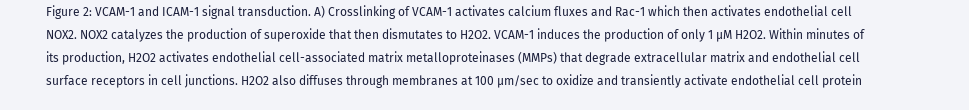Figure 2: VCAM-1 and ICAM-1 signal transduction. A) Crosslinking of VCAM-1 activates calcium fluxes and Rac-1 which then activates endothelial cell NOX2. NOX2 catalyzes the production of superoxide that then dismutates to H2O2. VCAM-1 induces the production of only 1 μM H2O2. Within minutes of its production, H2O2 activates endothelial cell-associated matrix metalloproteinases (MMPs) that degrade extracellular matrix and endothelial cell surface receptors in cell junctions. H2O2 also diffuses through membranes at 100 μm/sec to oxidize and transiently activate endothelial cell protein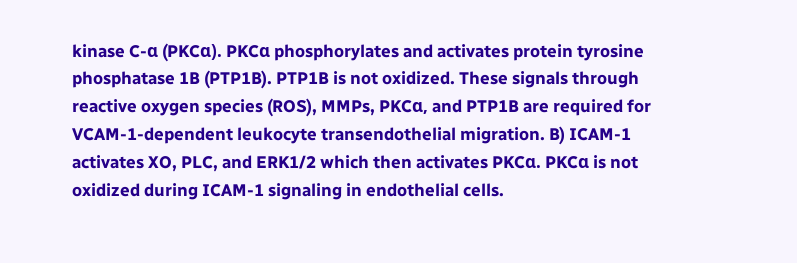kinase C-α (PKCα). PKCα phosphorylates and activates protein tyrosine phosphatase 1B (PTP1B). PTP1B is not oxidized. These signals through reactive oxygen species (ROS), MMPs, PKCα, and PTP1B are required for VCAM-1-dependent leukocyte transendothelial migration. B) ICAM-1 activates XO, PLC, and ERK1/2 which then activates PKCα. PKCα is not oxidized during ICAM-1 signaling in endothelial cells.